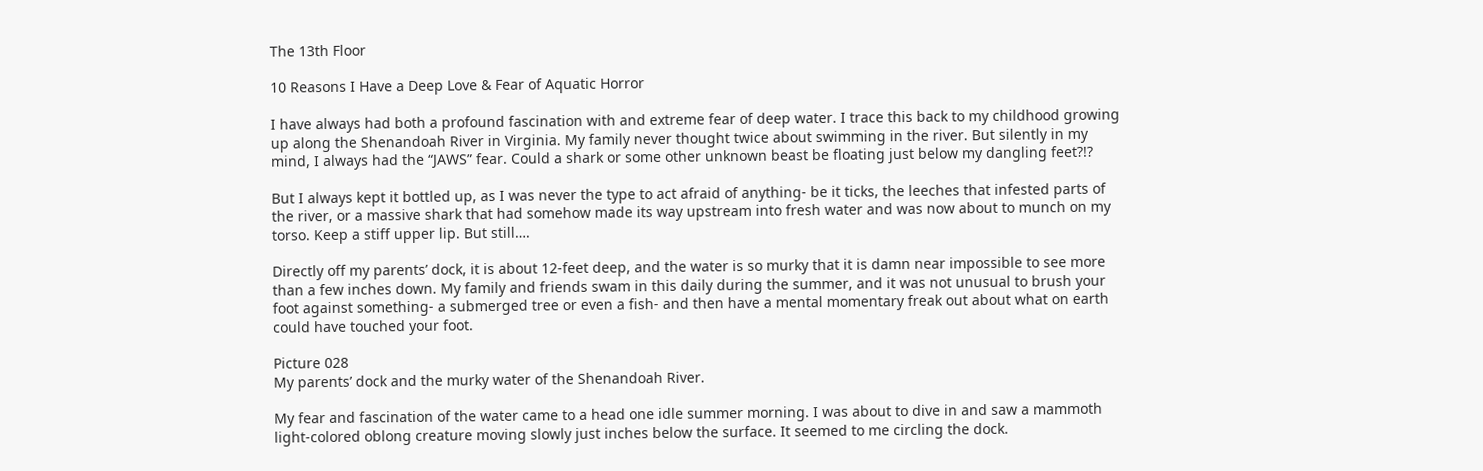The 13th Floor

10 Reasons I Have a Deep Love & Fear of Aquatic Horror

I have always had both a profound fascination with and extreme fear of deep water. I trace this back to my childhood growing up along the Shenandoah River in Virginia. My family never thought twice about swimming in the river. But silently in my mind, I always had the “JAWS” fear. Could a shark or some other unknown beast be floating just below my dangling feet?!?

But I always kept it bottled up, as I was never the type to act afraid of anything- be it ticks, the leeches that infested parts of the river, or a massive shark that had somehow made its way upstream into fresh water and was now about to munch on my torso. Keep a stiff upper lip. But still….

Directly off my parents’ dock, it is about 12-feet deep, and the water is so murky that it is damn near impossible to see more than a few inches down. My family and friends swam in this daily during the summer, and it was not unusual to brush your foot against something- a submerged tree or even a fish- and then have a mental momentary freak out about what on earth could have touched your foot.

Picture 028
My parents’ dock and the murky water of the Shenandoah River.

My fear and fascination of the water came to a head one idle summer morning. I was about to dive in and saw a mammoth light-colored oblong creature moving slowly just inches below the surface. It seemed to me circling the dock.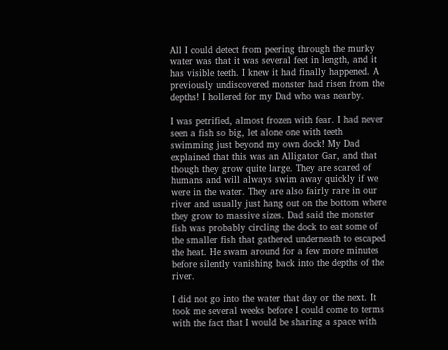All I could detect from peering through the murky water was that it was several feet in length, and it has visible teeth. I knew it had finally happened. A previously undiscovered monster had risen from the depths! I hollered for my Dad who was nearby.

I was petrified, almost frozen with fear. I had never seen a fish so big, let alone one with teeth swimming just beyond my own dock! My Dad explained that this was an Alligator Gar, and that though they grow quite large. They are scared of humans and will always swim away quickly if we were in the water. They are also fairly rare in our river and usually just hang out on the bottom where they grow to massive sizes. Dad said the monster fish was probably circling the dock to eat some of the smaller fish that gathered underneath to escaped the heat. He swam around for a few more minutes before silently vanishing back into the depths of the river.

I did not go into the water that day or the next. It took me several weeks before I could come to terms with the fact that I would be sharing a space with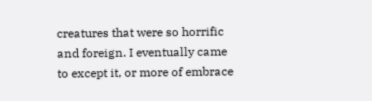creatures that were so horrific and foreign. I eventually came to except it, or more of embrace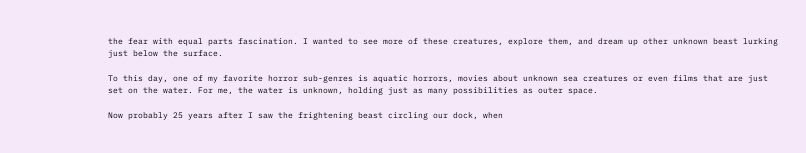the fear with equal parts fascination. I wanted to see more of these creatures, explore them, and dream up other unknown beast lurking just below the surface.

To this day, one of my favorite horror sub-genres is aquatic horrors, movies about unknown sea creatures or even films that are just set on the water. For me, the water is unknown, holding just as many possibilities as outer space.

Now probably 25 years after I saw the frightening beast circling our dock, when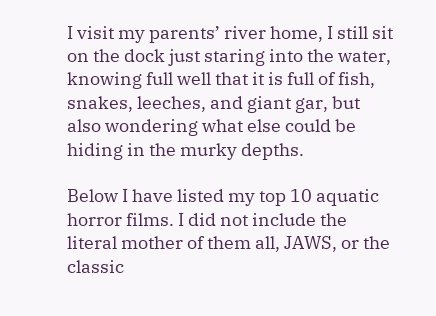I visit my parents’ river home, I still sit on the dock just staring into the water, knowing full well that it is full of fish, snakes, leeches, and giant gar, but also wondering what else could be hiding in the murky depths.

Below I have listed my top 10 aquatic horror films. I did not include the literal mother of them all, JAWS, or the classic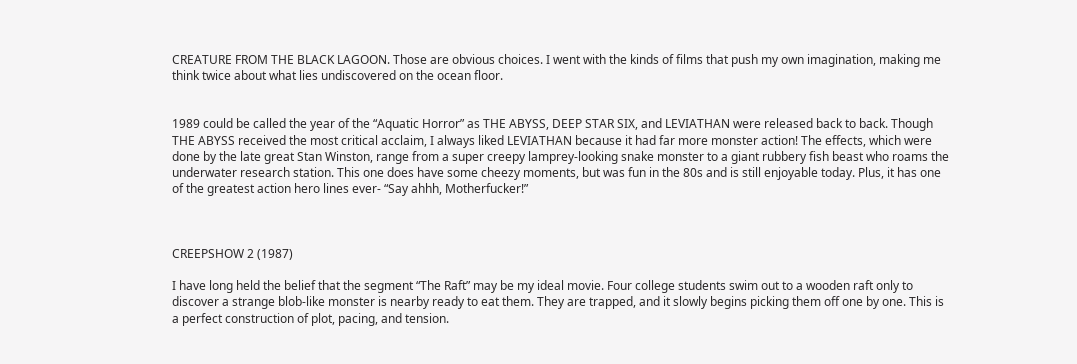CREATURE FROM THE BLACK LAGOON. Those are obvious choices. I went with the kinds of films that push my own imagination, making me think twice about what lies undiscovered on the ocean floor.


1989 could be called the year of the “Aquatic Horror” as THE ABYSS, DEEP STAR SIX, and LEVIATHAN were released back to back. Though THE ABYSS received the most critical acclaim, I always liked LEVIATHAN because it had far more monster action! The effects, which were done by the late great Stan Winston, range from a super creepy lamprey-looking snake monster to a giant rubbery fish beast who roams the underwater research station. This one does have some cheezy moments, but was fun in the 80s and is still enjoyable today. Plus, it has one of the greatest action hero lines ever- “Say ahhh, Motherfucker!”



CREEPSHOW 2 (1987)

I have long held the belief that the segment “The Raft” may be my ideal movie. Four college students swim out to a wooden raft only to discover a strange blob-like monster is nearby ready to eat them. They are trapped, and it slowly begins picking them off one by one. This is a perfect construction of plot, pacing, and tension.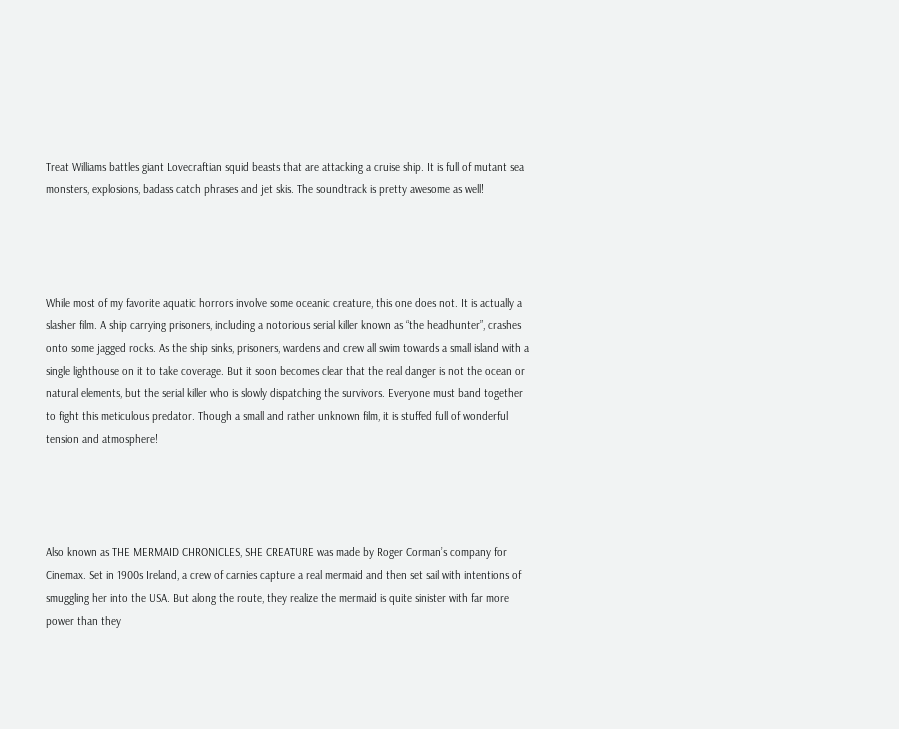Treat Williams battles giant Lovecraftian squid beasts that are attacking a cruise ship. It is full of mutant sea monsters, explosions, badass catch phrases and jet skis. The soundtrack is pretty awesome as well!




While most of my favorite aquatic horrors involve some oceanic creature, this one does not. It is actually a slasher film. A ship carrying prisoners, including a notorious serial killer known as “the headhunter”, crashes onto some jagged rocks. As the ship sinks, prisoners, wardens and crew all swim towards a small island with a single lighthouse on it to take coverage. But it soon becomes clear that the real danger is not the ocean or natural elements, but the serial killer who is slowly dispatching the survivors. Everyone must band together to fight this meticulous predator. Though a small and rather unknown film, it is stuffed full of wonderful tension and atmosphere!




Also known as THE MERMAID CHRONICLES, SHE CREATURE was made by Roger Corman’s company for Cinemax. Set in 1900s Ireland, a crew of carnies capture a real mermaid and then set sail with intentions of smuggling her into the USA. But along the route, they realize the mermaid is quite sinister with far more power than they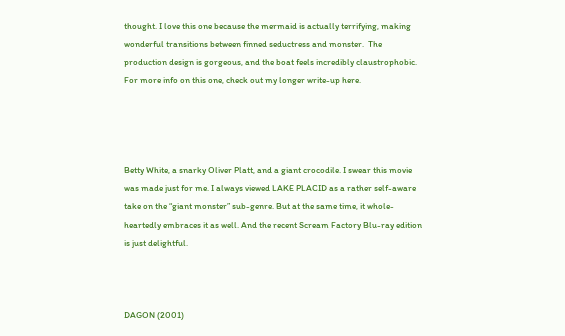thought. I love this one because the mermaid is actually terrifying, making wonderful transitions between finned seductress and monster.  The production design is gorgeous, and the boat feels incredibly claustrophobic. For more info on this one, check out my longer write-up here.




Betty White, a snarky Oliver Platt, and a giant crocodile. I swear this movie was made just for me. I always viewed LAKE PLACID as a rather self-aware take on the “giant monster” sub-genre. But at the same time, it whole-heartedly embraces it as well. And the recent Scream Factory Blu-ray edition is just delightful.



DAGON (2001)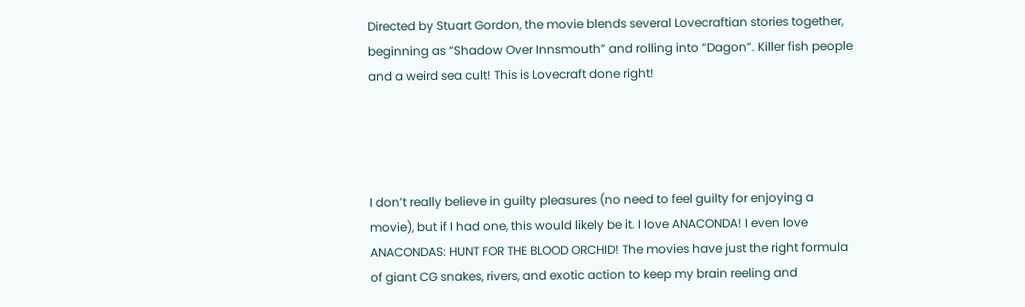Directed by Stuart Gordon, the movie blends several Lovecraftian stories together, beginning as “Shadow Over Innsmouth” and rolling into “Dagon”. Killer fish people and a weird sea cult! This is Lovecraft done right!




I don’t really believe in guilty pleasures (no need to feel guilty for enjoying a movie), but if I had one, this would likely be it. I love ANACONDA! I even love ANACONDAS: HUNT FOR THE BLOOD ORCHID! The movies have just the right formula of giant CG snakes, rivers, and exotic action to keep my brain reeling and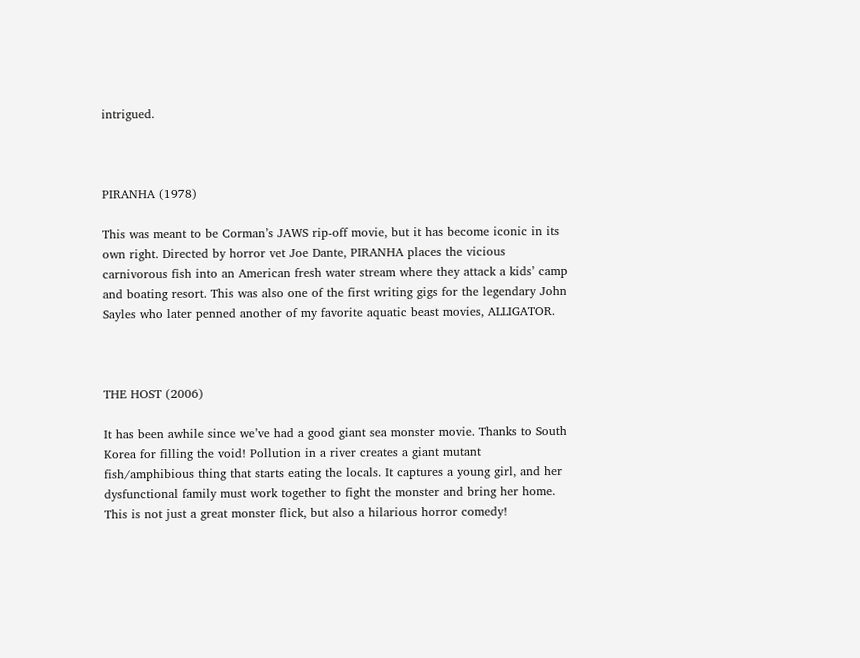intrigued.



PIRANHA (1978)

This was meant to be Corman’s JAWS rip-off movie, but it has become iconic in its own right. Directed by horror vet Joe Dante, PIRANHA places the vicious carnivorous fish into an American fresh water stream where they attack a kids’ camp and boating resort. This was also one of the first writing gigs for the legendary John Sayles who later penned another of my favorite aquatic beast movies, ALLIGATOR.



THE HOST (2006)

It has been awhile since we’ve had a good giant sea monster movie. Thanks to South Korea for filling the void! Pollution in a river creates a giant mutant fish/amphibious thing that starts eating the locals. It captures a young girl, and her dysfunctional family must work together to fight the monster and bring her home. This is not just a great monster flick, but also a hilarious horror comedy!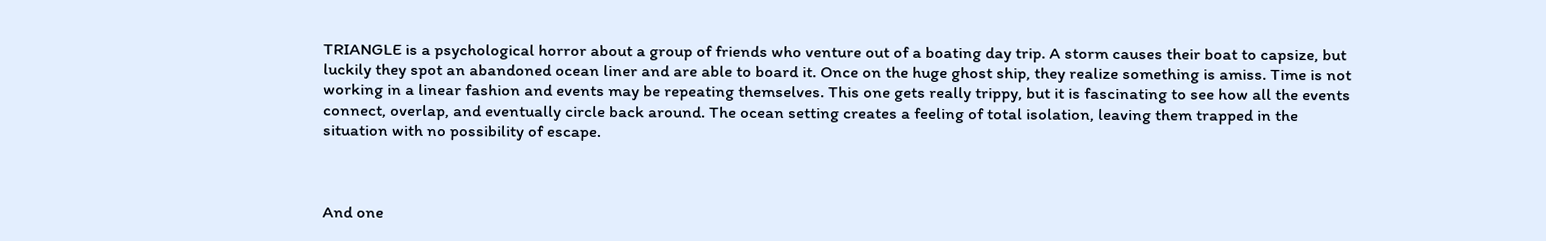TRIANGLE is a psychological horror about a group of friends who venture out of a boating day trip. A storm causes their boat to capsize, but luckily they spot an abandoned ocean liner and are able to board it. Once on the huge ghost ship, they realize something is amiss. Time is not working in a linear fashion and events may be repeating themselves. This one gets really trippy, but it is fascinating to see how all the events connect, overlap, and eventually circle back around. The ocean setting creates a feeling of total isolation, leaving them trapped in the situation with no possibility of escape.



And one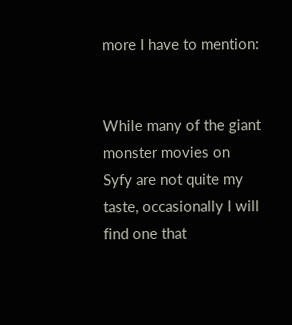more I have to mention:


While many of the giant monster movies on Syfy are not quite my taste, occasionally I will find one that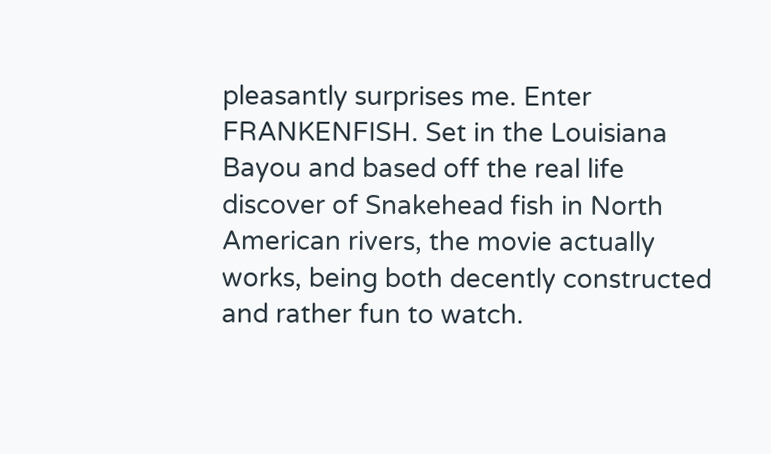pleasantly surprises me. Enter FRANKENFISH. Set in the Louisiana Bayou and based off the real life discover of Snakehead fish in North American rivers, the movie actually works, being both decently constructed and rather fun to watch.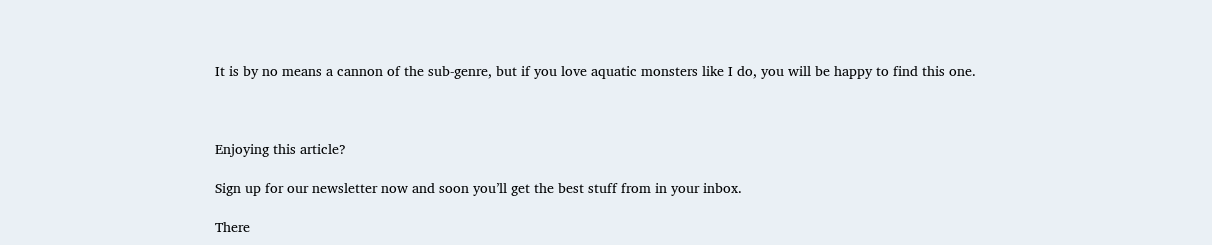It is by no means a cannon of the sub-genre, but if you love aquatic monsters like I do, you will be happy to find this one.



Enjoying this article?

Sign up for our newsletter now and soon you’ll get the best stuff from in your inbox.

There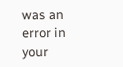was an error in your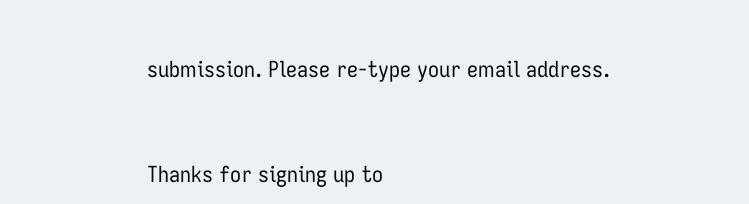submission. Please re-type your email address.


Thanks for signing up to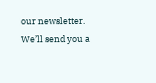our newsletter.
We’ll send you a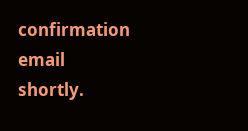confirmation email shortly.